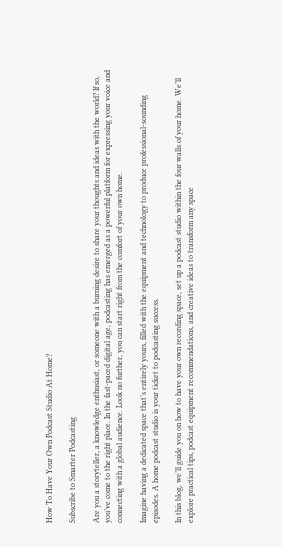How To Have Your Own Podcast Studio At Home?

Subscribe to Smarter Podcasting

Are you a storyteller, a knowledge enthusiast, or someone with a burning desire to share your thoughts and ideas with the world? If so, you’ve come to the right place. In the fast-paced digital age, podcasting has emerged as a powerful platform for expressing your voice and connecting with a global audience. Look no further, you can start right from the comfort of your own home.

Imagine having a dedicated space that’s entirely yours, filled with the equipment and technology to produce professional-sounding episodes. A home podcast studio is your ticket to podcasting success.

In this blog, we’ll guide you on how to have your own recording space, set up a podcast studio within the four walls of your home. We’ll explore practical tips, podcast equipment recommendations, and creative ideas to transform any space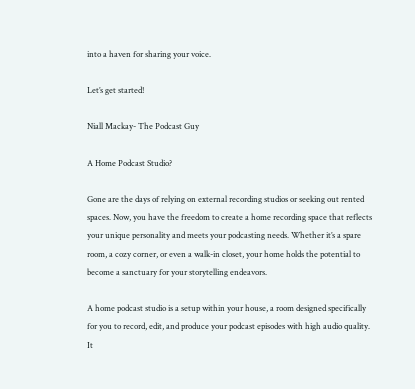into a haven for sharing your voice.

Let’s get started!

Niall Mackay- The Podcast Guy

A Home Podcast Studio?

Gone are the days of relying on external recording studios or seeking out rented spaces. Now, you have the freedom to create a home recording space that reflects your unique personality and meets your podcasting needs. Whether it’s a spare room, a cozy corner, or even a walk-in closet, your home holds the potential to become a sanctuary for your storytelling endeavors.

A home podcast studio is a setup within your house, a room designed specifically for you to record, edit, and produce your podcast episodes with high audio quality. It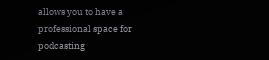allows you to have a professional space for podcasting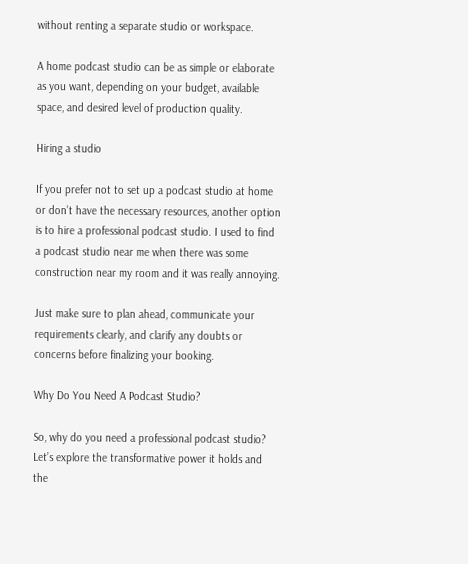without renting a separate studio or workspace.

A home podcast studio can be as simple or elaborate as you want, depending on your budget, available space, and desired level of production quality.

Hiring a studio

If you prefer not to set up a podcast studio at home or don’t have the necessary resources, another option is to hire a professional podcast studio. I used to find a podcast studio near me when there was some construction near my room and it was really annoying.

Just make sure to plan ahead, communicate your requirements clearly, and clarify any doubts or concerns before finalizing your booking.

Why Do You Need A Podcast Studio?

So, why do you need a professional podcast studio? Let’s explore the transformative power it holds and the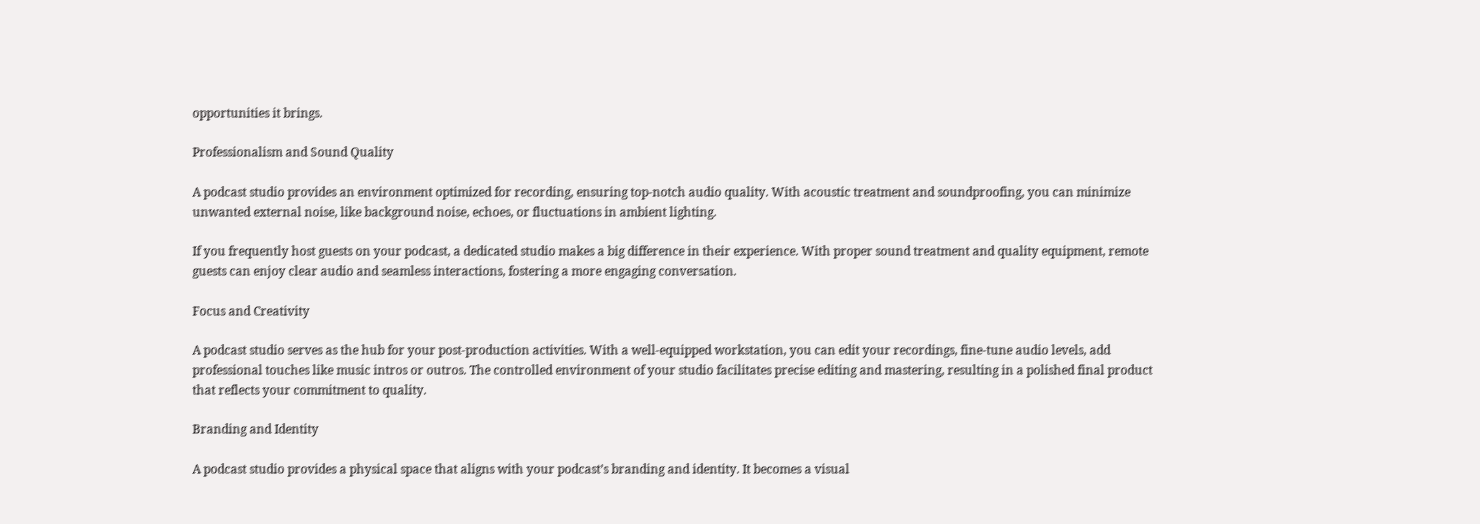opportunities it brings.

Professionalism and Sound Quality

A podcast studio provides an environment optimized for recording, ensuring top-notch audio quality. With acoustic treatment and soundproofing, you can minimize unwanted external noise, like background noise, echoes, or fluctuations in ambient lighting.

If you frequently host guests on your podcast, a dedicated studio makes a big difference in their experience. With proper sound treatment and quality equipment, remote guests can enjoy clear audio and seamless interactions, fostering a more engaging conversation.

Focus and Creativity

A podcast studio serves as the hub for your post-production activities. With a well-equipped workstation, you can edit your recordings, fine-tune audio levels, add professional touches like music intros or outros. The controlled environment of your studio facilitates precise editing and mastering, resulting in a polished final product that reflects your commitment to quality.

Branding and Identity

A podcast studio provides a physical space that aligns with your podcast’s branding and identity. It becomes a visual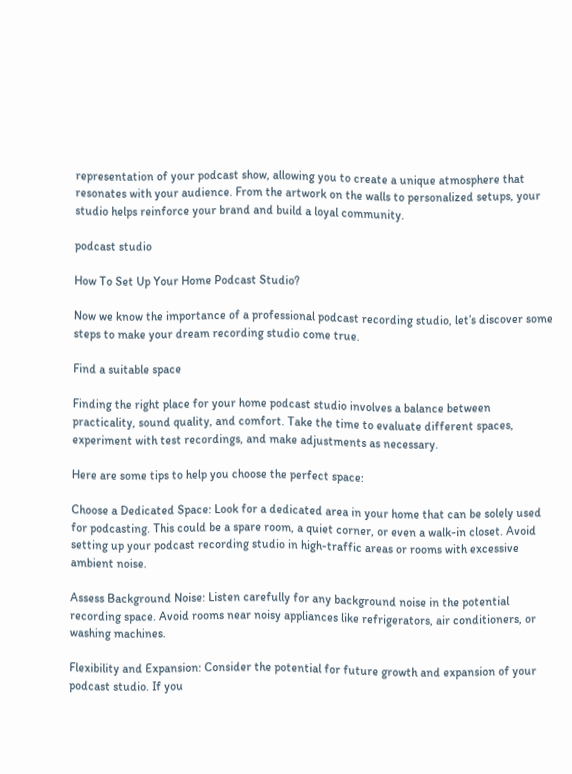representation of your podcast show, allowing you to create a unique atmosphere that resonates with your audience. From the artwork on the walls to personalized setups, your studio helps reinforce your brand and build a loyal community.

podcast studio

How To Set Up Your Home Podcast Studio?

Now we know the importance of a professional podcast recording studio, let’s discover some steps to make your dream recording studio come true.

Find a suitable space

Finding the right place for your home podcast studio involves a balance between practicality, sound quality, and comfort. Take the time to evaluate different spaces, experiment with test recordings, and make adjustments as necessary.

Here are some tips to help you choose the perfect space:

Choose a Dedicated Space: Look for a dedicated area in your home that can be solely used for podcasting. This could be a spare room, a quiet corner, or even a walk-in closet. Avoid setting up your podcast recording studio in high-traffic areas or rooms with excessive ambient noise.

Assess Background Noise: Listen carefully for any background noise in the potential recording space. Avoid rooms near noisy appliances like refrigerators, air conditioners, or washing machines.

Flexibility and Expansion: Consider the potential for future growth and expansion of your podcast studio. If you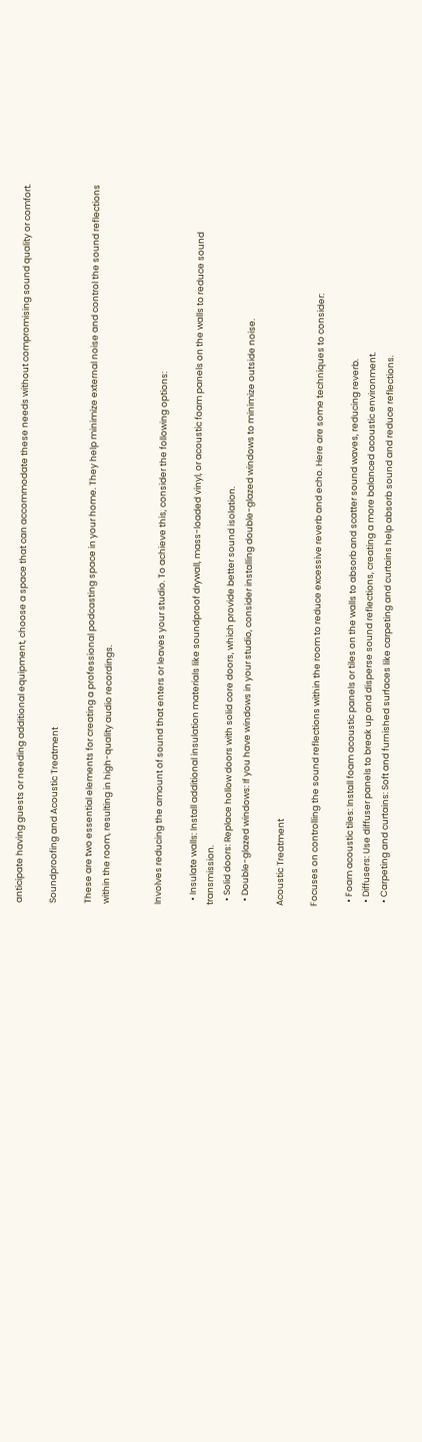anticipate having guests or needing additional equipment, choose a space that can accommodate these needs without compromising sound quality or comfort.

Soundproofing and Acoustic Treatment

These are two essential elements for creating a professional podcasting space in your home. They help minimize external noise and control the sound reflections within the room, resulting in high-quality audio recordings.


Involves reducing the amount of sound that enters or leaves your studio. To achieve this, consider the following options:

  • Insulate walls: Install additional insulation materials like soundproof drywall, mass-loaded vinyl, or acoustic foam panels on the walls to reduce sound transmission.
  • Solid doors: Replace hollow doors with solid core doors, which provide better sound isolation.
  • Double-glazed windows: If you have windows in your studio, consider installing double-glazed windows to minimize outside noise.

Acoustic Treatment

Focuses on controlling the sound reflections within the room to reduce excessive reverb and echo. Here are some techniques to consider:

  • Foam acoustic tiles: Install foam acoustic panels or tiles on the walls to absorb and scatter sound waves, reducing reverb.
  • Diffusers: Use diffuser panels to break up and disperse sound reflections, creating a more balanced acoustic environment.
  • Carpeting and curtains: Soft and furnished surfaces like carpeting and curtains help absorb sound and reduce reflections.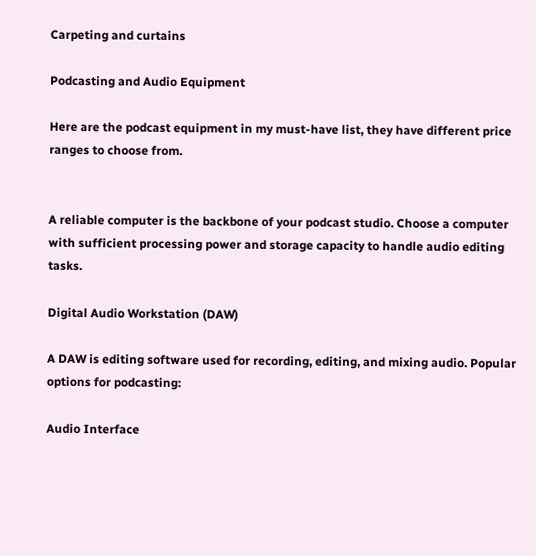Carpeting and curtains

Podcasting and Audio Equipment

Here are the podcast equipment in my must-have list, they have different price ranges to choose from.


A reliable computer is the backbone of your podcast studio. Choose a computer with sufficient processing power and storage capacity to handle audio editing tasks.

Digital Audio Workstation (DAW)

A DAW is editing software used for recording, editing, and mixing audio. Popular options for podcasting:

Audio Interface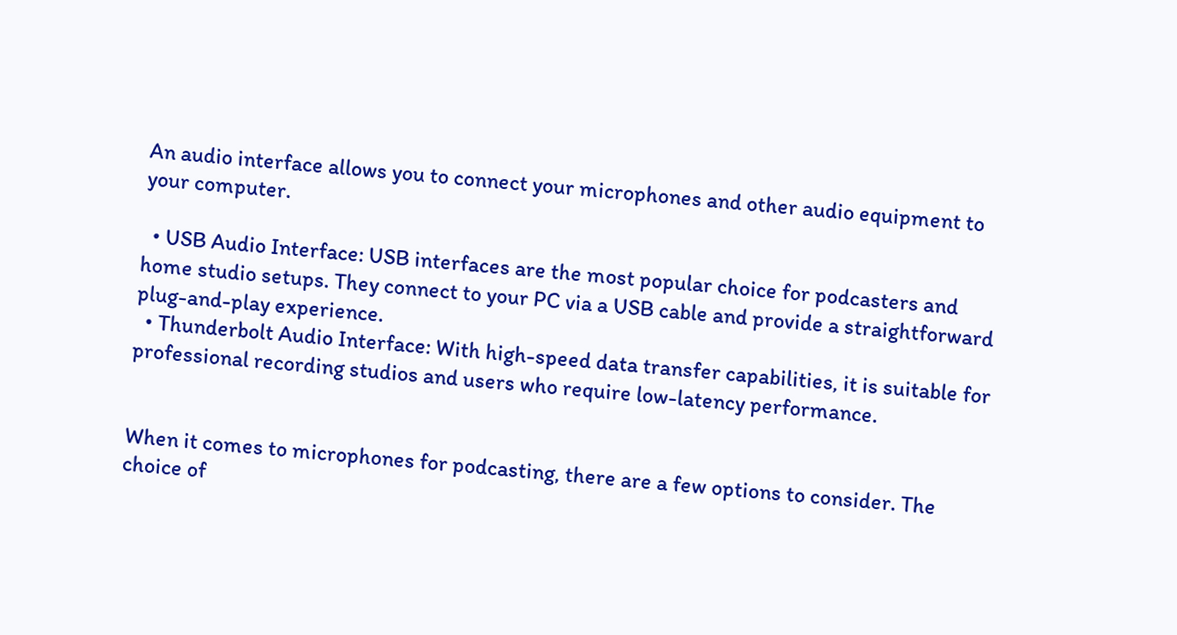An audio interface allows you to connect your microphones and other audio equipment to your computer.

  • USB Audio Interface: USB interfaces are the most popular choice for podcasters and home studio setups. They connect to your PC via a USB cable and provide a straightforward plug-and-play experience.
  • Thunderbolt Audio Interface: With high-speed data transfer capabilities, it is suitable for professional recording studios and users who require low-latency performance.


When it comes to microphones for podcasting, there are a few options to consider. The choice of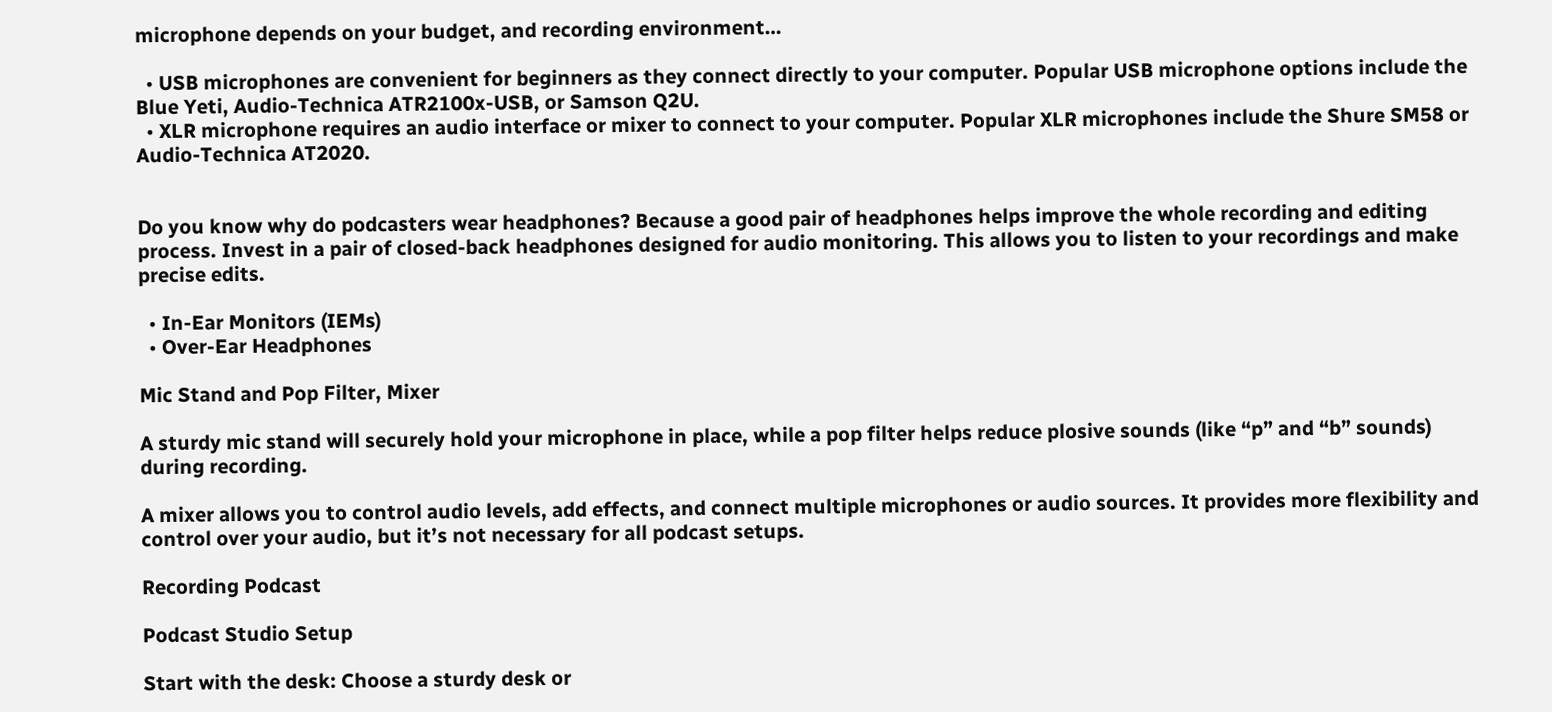microphone depends on your budget, and recording environment…

  • USB microphones are convenient for beginners as they connect directly to your computer. Popular USB microphone options include the Blue Yeti, Audio-Technica ATR2100x-USB, or Samson Q2U.
  • XLR microphone requires an audio interface or mixer to connect to your computer. Popular XLR microphones include the Shure SM58 or Audio-Technica AT2020.


Do you know why do podcasters wear headphones? Because a good pair of headphones helps improve the whole recording and editing process. Invest in a pair of closed-back headphones designed for audio monitoring. This allows you to listen to your recordings and make precise edits.

  • In-Ear Monitors (IEMs)
  • Over-Ear Headphones

Mic Stand and Pop Filter, Mixer

A sturdy mic stand will securely hold your microphone in place, while a pop filter helps reduce plosive sounds (like “p” and “b” sounds) during recording.

A mixer allows you to control audio levels, add effects, and connect multiple microphones or audio sources. It provides more flexibility and control over your audio, but it’s not necessary for all podcast setups.

Recording Podcast

Podcast Studio Setup

Start with the desk: Choose a sturdy desk or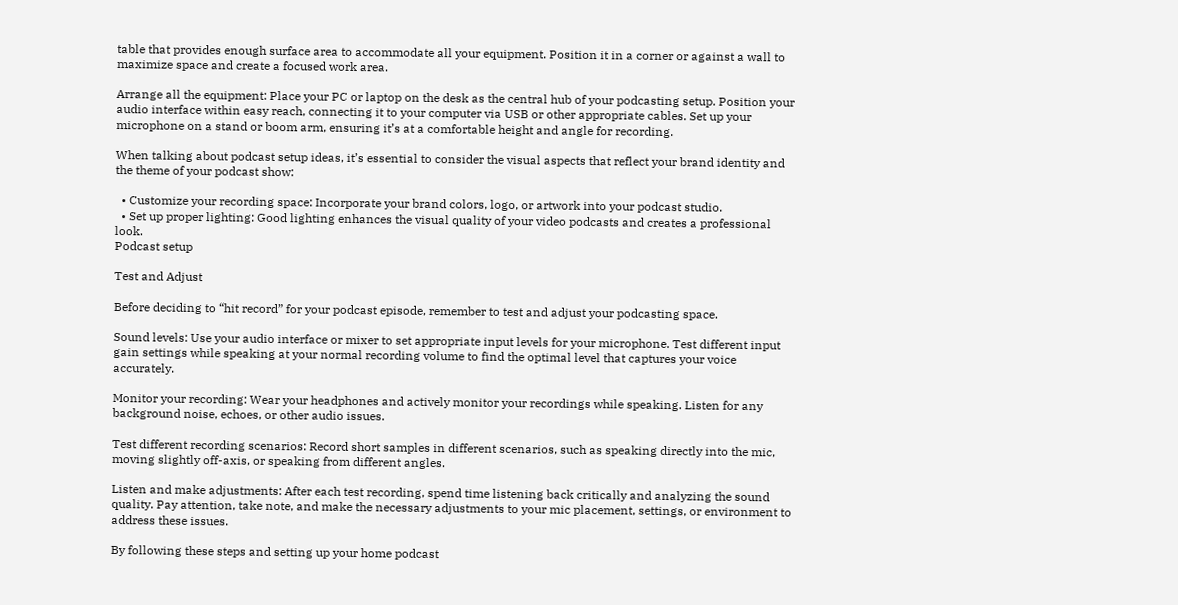table that provides enough surface area to accommodate all your equipment. Position it in a corner or against a wall to maximize space and create a focused work area.

Arrange all the equipment: Place your PC or laptop on the desk as the central hub of your podcasting setup. Position your audio interface within easy reach, connecting it to your computer via USB or other appropriate cables. Set up your microphone on a stand or boom arm, ensuring it’s at a comfortable height and angle for recording.

When talking about podcast setup ideas, it’s essential to consider the visual aspects that reflect your brand identity and the theme of your podcast show:

  • Customize your recording space: Incorporate your brand colors, logo, or artwork into your podcast studio.
  • Set up proper lighting: Good lighting enhances the visual quality of your video podcasts and creates a professional look.
Podcast setup

Test and Adjust

Before deciding to “hit record” for your podcast episode, remember to test and adjust your podcasting space.

Sound levels: Use your audio interface or mixer to set appropriate input levels for your microphone. Test different input gain settings while speaking at your normal recording volume to find the optimal level that captures your voice accurately.

Monitor your recording: Wear your headphones and actively monitor your recordings while speaking. Listen for any background noise, echoes, or other audio issues.

Test different recording scenarios: Record short samples in different scenarios, such as speaking directly into the mic, moving slightly off-axis, or speaking from different angles.

Listen and make adjustments: After each test recording, spend time listening back critically and analyzing the sound quality. Pay attention, take note, and make the necessary adjustments to your mic placement, settings, or environment to address these issues.

By following these steps and setting up your home podcast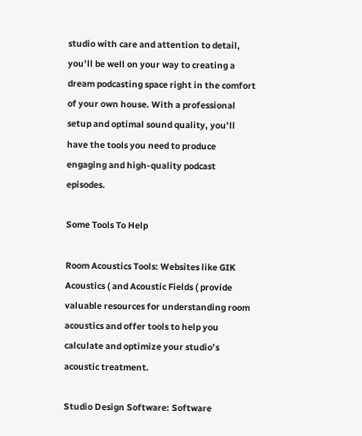studio with care and attention to detail, you’ll be well on your way to creating a dream podcasting space right in the comfort of your own house. With a professional setup and optimal sound quality, you’ll have the tools you need to produce engaging and high-quality podcast episodes.

Some Tools To Help

Room Acoustics Tools: Websites like GIK Acoustics ( and Acoustic Fields ( provide valuable resources for understanding room acoustics and offer tools to help you calculate and optimize your studio’s acoustic treatment.

Studio Design Software: Software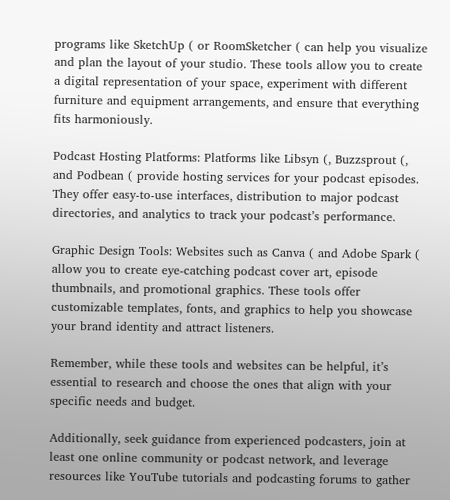programs like SketchUp ( or RoomSketcher ( can help you visualize and plan the layout of your studio. These tools allow you to create a digital representation of your space, experiment with different furniture and equipment arrangements, and ensure that everything fits harmoniously.

Podcast Hosting Platforms: Platforms like Libsyn (, Buzzsprout (, and Podbean ( provide hosting services for your podcast episodes. They offer easy-to-use interfaces, distribution to major podcast directories, and analytics to track your podcast’s performance.

Graphic Design Tools: Websites such as Canva ( and Adobe Spark ( allow you to create eye-catching podcast cover art, episode thumbnails, and promotional graphics. These tools offer customizable templates, fonts, and graphics to help you showcase your brand identity and attract listeners.

Remember, while these tools and websites can be helpful, it’s essential to research and choose the ones that align with your specific needs and budget.

Additionally, seek guidance from experienced podcasters, join at least one online community or podcast network, and leverage resources like YouTube tutorials and podcasting forums to gather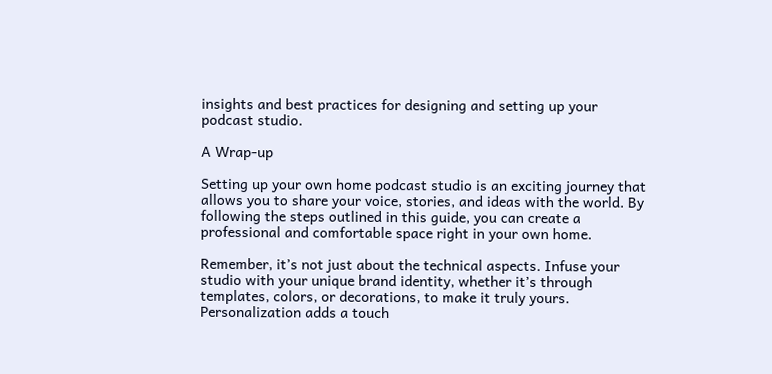insights and best practices for designing and setting up your podcast studio.

A Wrap-up

Setting up your own home podcast studio is an exciting journey that allows you to share your voice, stories, and ideas with the world. By following the steps outlined in this guide, you can create a professional and comfortable space right in your own home.

Remember, it’s not just about the technical aspects. Infuse your studio with your unique brand identity, whether it’s through templates, colors, or decorations, to make it truly yours. Personalization adds a touch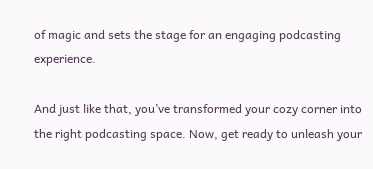of magic and sets the stage for an engaging podcasting experience.

And just like that, you’ve transformed your cozy corner into the right podcasting space. Now, get ready to unleash your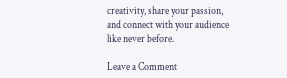creativity, share your passion, and connect with your audience like never before.

Leave a Comment